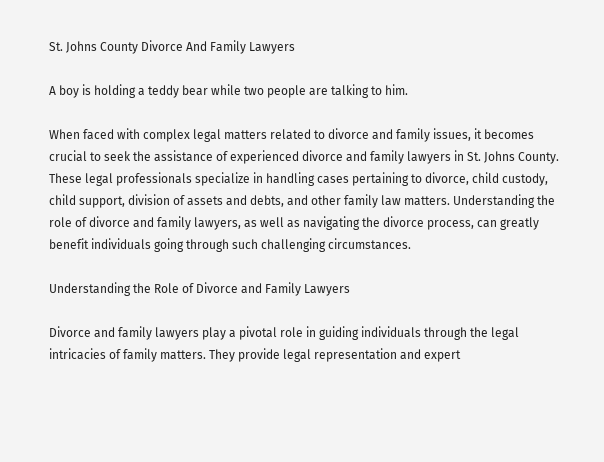St. Johns County Divorce And Family Lawyers

A boy is holding a teddy bear while two people are talking to him.

When faced with complex legal matters related to divorce and family issues, it becomes crucial to seek the assistance of experienced divorce and family lawyers in St. Johns County. These legal professionals specialize in handling cases pertaining to divorce, child custody, child support, division of assets and debts, and other family law matters. Understanding the role of divorce and family lawyers, as well as navigating the divorce process, can greatly benefit individuals going through such challenging circumstances.

Understanding the Role of Divorce and Family Lawyers

Divorce and family lawyers play a pivotal role in guiding individuals through the legal intricacies of family matters. They provide legal representation and expert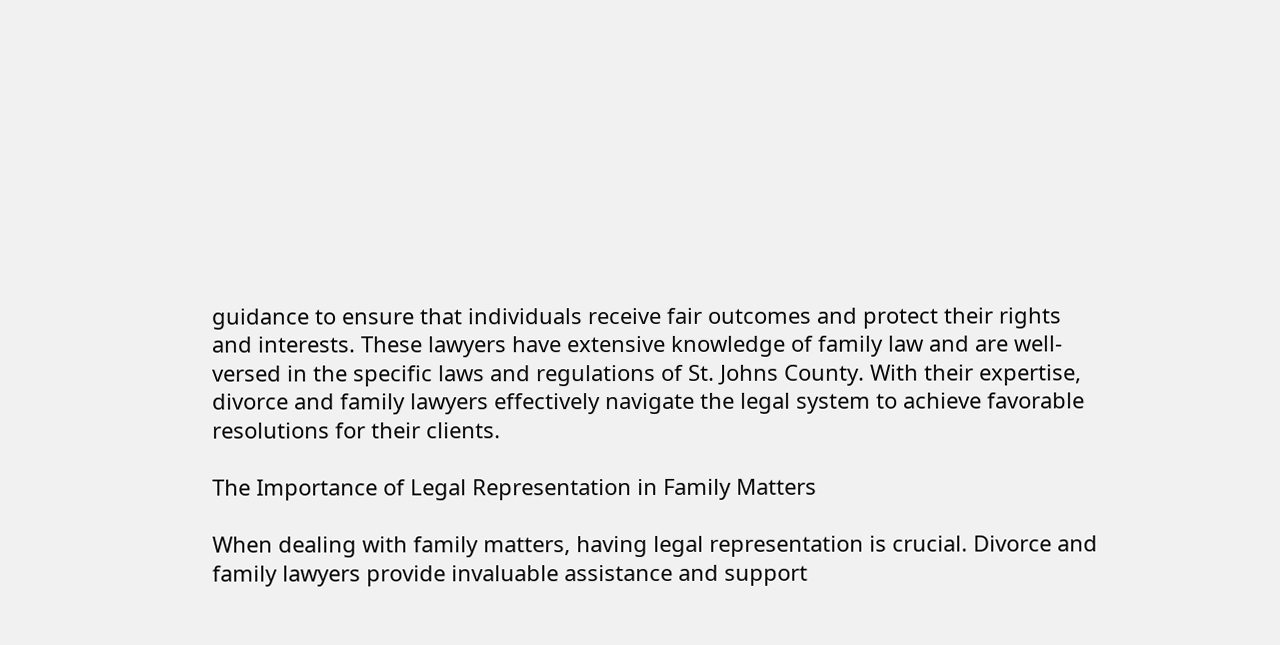guidance to ensure that individuals receive fair outcomes and protect their rights and interests. These lawyers have extensive knowledge of family law and are well-versed in the specific laws and regulations of St. Johns County. With their expertise, divorce and family lawyers effectively navigate the legal system to achieve favorable resolutions for their clients.

The Importance of Legal Representation in Family Matters

When dealing with family matters, having legal representation is crucial. Divorce and family lawyers provide invaluable assistance and support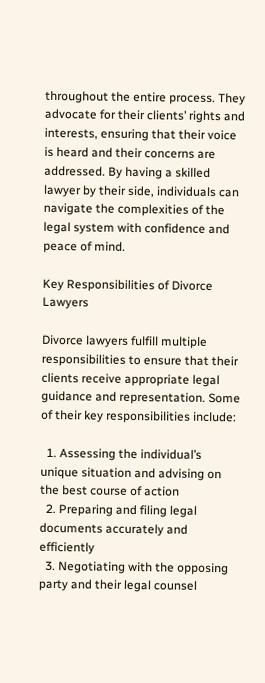throughout the entire process. They advocate for their clients’ rights and interests, ensuring that their voice is heard and their concerns are addressed. By having a skilled lawyer by their side, individuals can navigate the complexities of the legal system with confidence and peace of mind.

Key Responsibilities of Divorce Lawyers

Divorce lawyers fulfill multiple responsibilities to ensure that their clients receive appropriate legal guidance and representation. Some of their key responsibilities include:

  1. Assessing the individual’s unique situation and advising on the best course of action
  2. Preparing and filing legal documents accurately and efficiently
  3. Negotiating with the opposing party and their legal counsel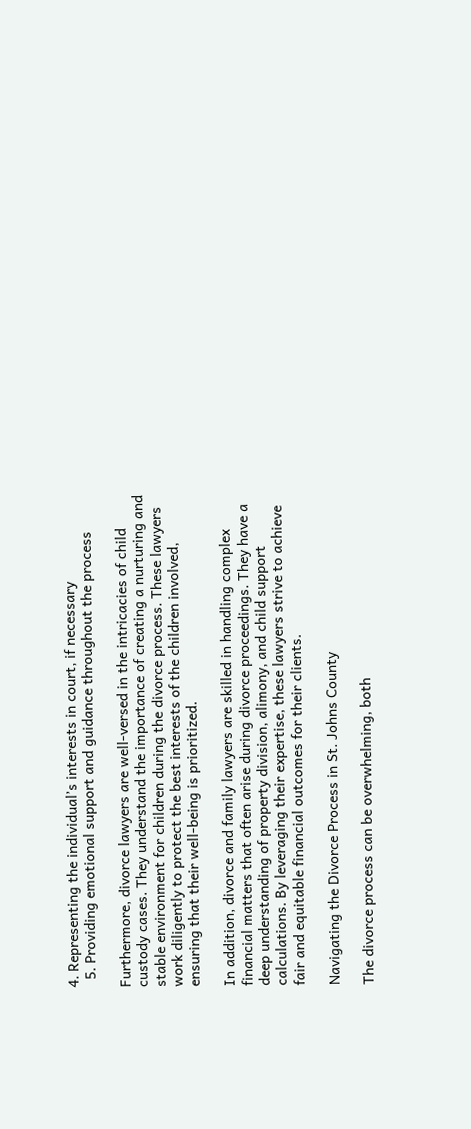4. Representing the individual’s interests in court, if necessary
  5. Providing emotional support and guidance throughout the process

Furthermore, divorce lawyers are well-versed in the intricacies of child custody cases. They understand the importance of creating a nurturing and stable environment for children during the divorce process. These lawyers work diligently to protect the best interests of the children involved, ensuring that their well-being is prioritized.

In addition, divorce and family lawyers are skilled in handling complex financial matters that often arise during divorce proceedings. They have a deep understanding of property division, alimony, and child support calculations. By leveraging their expertise, these lawyers strive to achieve fair and equitable financial outcomes for their clients.

Navigating the Divorce Process in St. Johns County

The divorce process can be overwhelming, both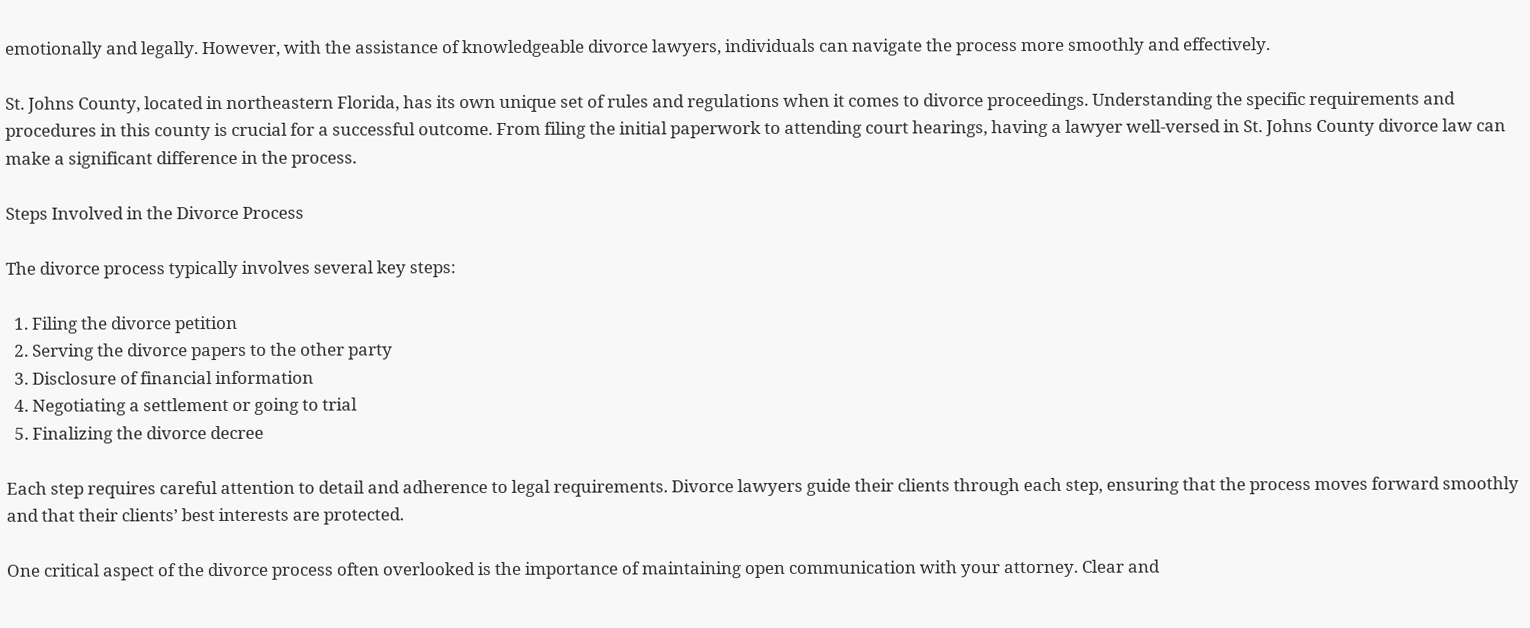emotionally and legally. However, with the assistance of knowledgeable divorce lawyers, individuals can navigate the process more smoothly and effectively.

St. Johns County, located in northeastern Florida, has its own unique set of rules and regulations when it comes to divorce proceedings. Understanding the specific requirements and procedures in this county is crucial for a successful outcome. From filing the initial paperwork to attending court hearings, having a lawyer well-versed in St. Johns County divorce law can make a significant difference in the process.

Steps Involved in the Divorce Process

The divorce process typically involves several key steps:

  1. Filing the divorce petition
  2. Serving the divorce papers to the other party
  3. Disclosure of financial information
  4. Negotiating a settlement or going to trial
  5. Finalizing the divorce decree

Each step requires careful attention to detail and adherence to legal requirements. Divorce lawyers guide their clients through each step, ensuring that the process moves forward smoothly and that their clients’ best interests are protected.

One critical aspect of the divorce process often overlooked is the importance of maintaining open communication with your attorney. Clear and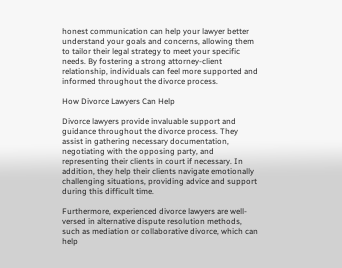honest communication can help your lawyer better understand your goals and concerns, allowing them to tailor their legal strategy to meet your specific needs. By fostering a strong attorney-client relationship, individuals can feel more supported and informed throughout the divorce process.

How Divorce Lawyers Can Help

Divorce lawyers provide invaluable support and guidance throughout the divorce process. They assist in gathering necessary documentation, negotiating with the opposing party, and representing their clients in court if necessary. In addition, they help their clients navigate emotionally challenging situations, providing advice and support during this difficult time.

Furthermore, experienced divorce lawyers are well-versed in alternative dispute resolution methods, such as mediation or collaborative divorce, which can help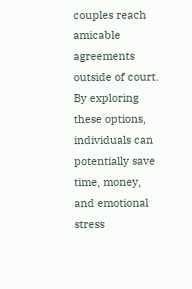couples reach amicable agreements outside of court. By exploring these options, individuals can potentially save time, money, and emotional stress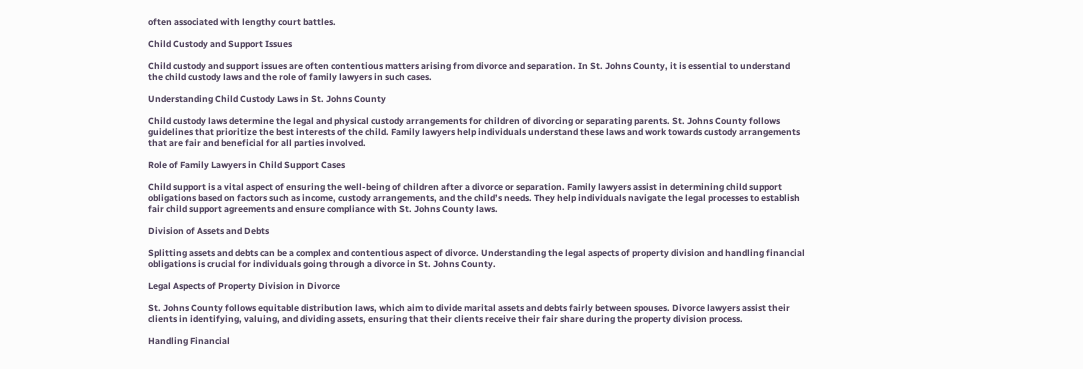often associated with lengthy court battles.

Child Custody and Support Issues

Child custody and support issues are often contentious matters arising from divorce and separation. In St. Johns County, it is essential to understand the child custody laws and the role of family lawyers in such cases.

Understanding Child Custody Laws in St. Johns County

Child custody laws determine the legal and physical custody arrangements for children of divorcing or separating parents. St. Johns County follows guidelines that prioritize the best interests of the child. Family lawyers help individuals understand these laws and work towards custody arrangements that are fair and beneficial for all parties involved.

Role of Family Lawyers in Child Support Cases

Child support is a vital aspect of ensuring the well-being of children after a divorce or separation. Family lawyers assist in determining child support obligations based on factors such as income, custody arrangements, and the child’s needs. They help individuals navigate the legal processes to establish fair child support agreements and ensure compliance with St. Johns County laws.

Division of Assets and Debts

Splitting assets and debts can be a complex and contentious aspect of divorce. Understanding the legal aspects of property division and handling financial obligations is crucial for individuals going through a divorce in St. Johns County.

Legal Aspects of Property Division in Divorce

St. Johns County follows equitable distribution laws, which aim to divide marital assets and debts fairly between spouses. Divorce lawyers assist their clients in identifying, valuing, and dividing assets, ensuring that their clients receive their fair share during the property division process.

Handling Financial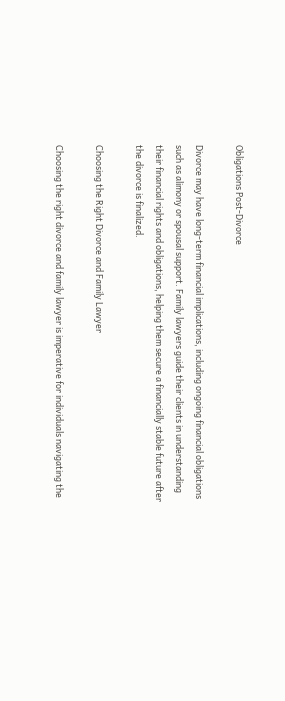Obligations Post-Divorce

Divorce may have long-term financial implications, including ongoing financial obligations such as alimony or spousal support. Family lawyers guide their clients in understanding their financial rights and obligations, helping them secure a financially stable future after the divorce is finalized.

Choosing the Right Divorce and Family Lawyer

Choosing the right divorce and family lawyer is imperative for individuals navigating the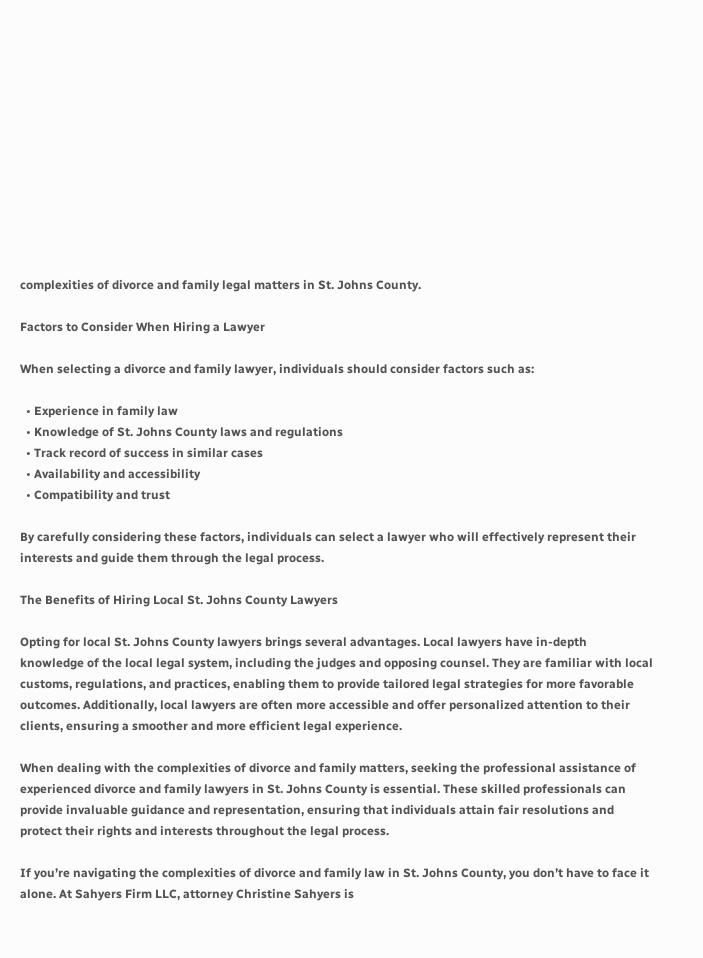complexities of divorce and family legal matters in St. Johns County.

Factors to Consider When Hiring a Lawyer

When selecting a divorce and family lawyer, individuals should consider factors such as:

  • Experience in family law
  • Knowledge of St. Johns County laws and regulations
  • Track record of success in similar cases
  • Availability and accessibility
  • Compatibility and trust

By carefully considering these factors, individuals can select a lawyer who will effectively represent their interests and guide them through the legal process.

The Benefits of Hiring Local St. Johns County Lawyers

Opting for local St. Johns County lawyers brings several advantages. Local lawyers have in-depth knowledge of the local legal system, including the judges and opposing counsel. They are familiar with local customs, regulations, and practices, enabling them to provide tailored legal strategies for more favorable outcomes. Additionally, local lawyers are often more accessible and offer personalized attention to their clients, ensuring a smoother and more efficient legal experience.

When dealing with the complexities of divorce and family matters, seeking the professional assistance of experienced divorce and family lawyers in St. Johns County is essential. These skilled professionals can provide invaluable guidance and representation, ensuring that individuals attain fair resolutions and protect their rights and interests throughout the legal process.

If you’re navigating the complexities of divorce and family law in St. Johns County, you don’t have to face it alone. At Sahyers Firm LLC, attorney Christine Sahyers is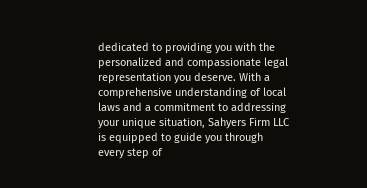dedicated to providing you with the personalized and compassionate legal representation you deserve. With a comprehensive understanding of local laws and a commitment to addressing your unique situation, Sahyers Firm LLC is equipped to guide you through every step of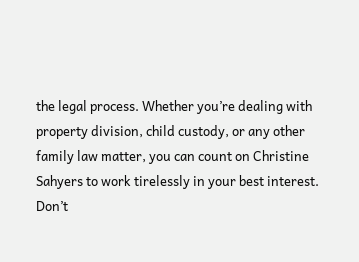the legal process. Whether you’re dealing with property division, child custody, or any other family law matter, you can count on Christine Sahyers to work tirelessly in your best interest. Don’t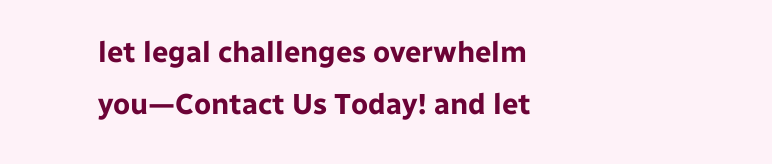let legal challenges overwhelm you—Contact Us Today! and let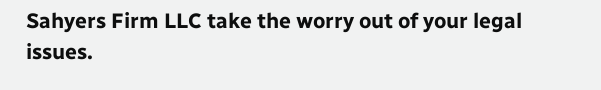Sahyers Firm LLC take the worry out of your legal issues.